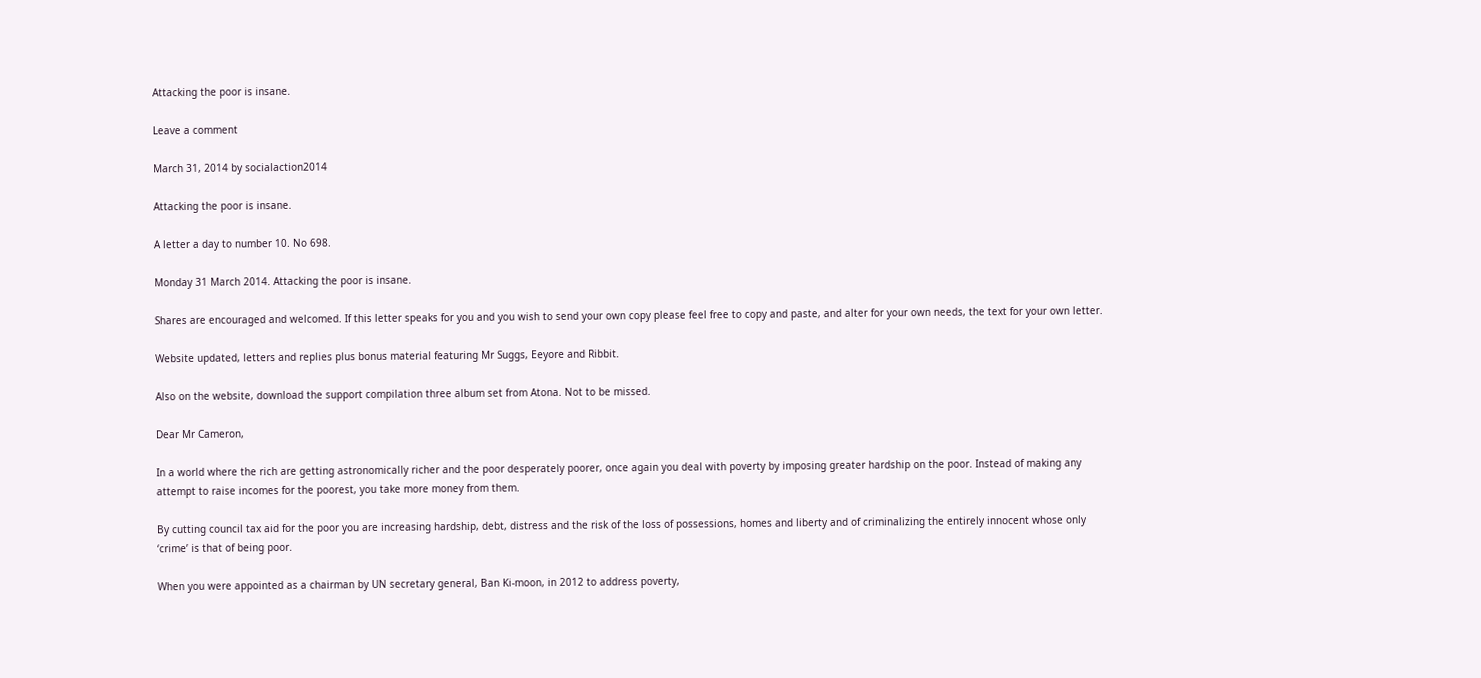Attacking the poor is insane.

Leave a comment

March 31, 2014 by socialaction2014

Attacking the poor is insane.

A letter a day to number 10. No 698.

Monday 31 March 2014. Attacking the poor is insane.

Shares are encouraged and welcomed. If this letter speaks for you and you wish to send your own copy please feel free to copy and paste, and alter for your own needs, the text for your own letter.

Website updated, letters and replies plus bonus material featuring Mr Suggs, Eeyore and Ribbit.

Also on the website, download the support compilation three album set from Atona. Not to be missed.

Dear Mr Cameron,

In a world where the rich are getting astronomically richer and the poor desperately poorer, once again you deal with poverty by imposing greater hardship on the poor. Instead of making any attempt to raise incomes for the poorest, you take more money from them.

By cutting council tax aid for the poor you are increasing hardship, debt, distress and the risk of the loss of possessions, homes and liberty and of criminalizing the entirely innocent whose only ‘crime’ is that of being poor.

When you were appointed as a chairman by UN secretary general, Ban Ki-moon, in 2012 to address poverty,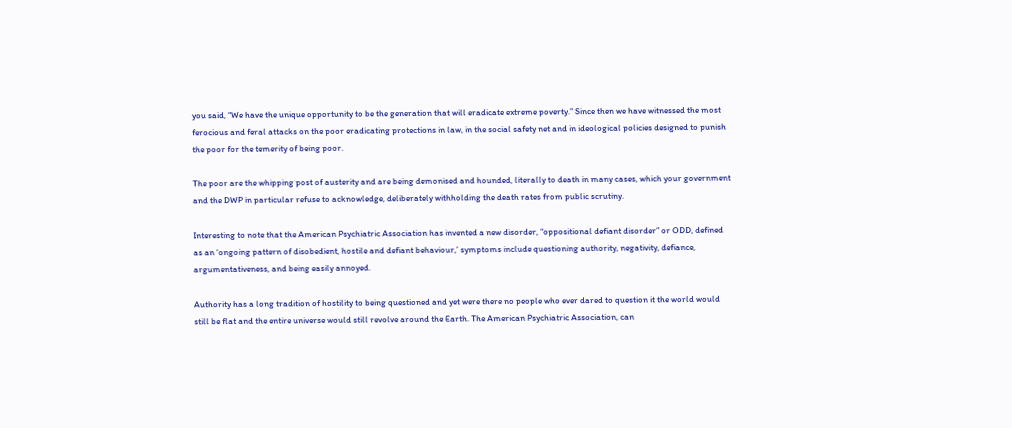you said, “We have the unique opportunity to be the generation that will eradicate extreme poverty.” Since then we have witnessed the most ferocious and feral attacks on the poor eradicating protections in law, in the social safety net and in ideological policies designed to punish the poor for the temerity of being poor.

The poor are the whipping post of austerity and are being demonised and hounded, literally to death in many cases, which your government and the DWP in particular refuse to acknowledge, deliberately withholding the death rates from public scrutiny.

Interesting to note that the American Psychiatric Association has invented a new disorder, “oppositional defiant disorder” or ODD, defined as an ‘ongoing pattern of disobedient, hostile and defiant behaviour,’ symptoms include questioning authority, negativity, defiance, argumentativeness, and being easily annoyed.

Authority has a long tradition of hostility to being questioned and yet were there no people who ever dared to question it the world would still be flat and the entire universe would still revolve around the Earth. The American Psychiatric Association, can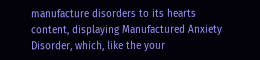manufacture disorders to its hearts content, displaying Manufactured Anxiety Disorder, which, like the your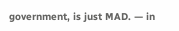government, is just MAD. — in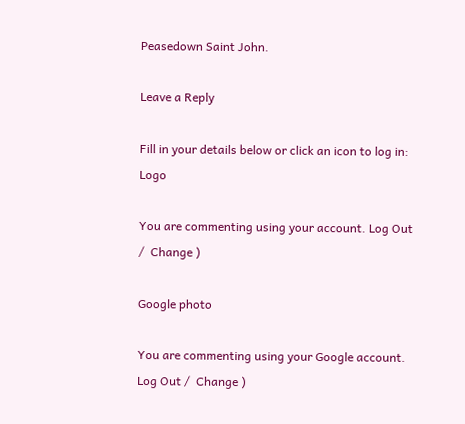Peasedown Saint John.

Leave a Reply

Fill in your details below or click an icon to log in: Logo

You are commenting using your account. Log Out /  Change )

Google photo

You are commenting using your Google account. Log Out /  Change )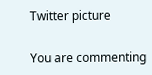Twitter picture

You are commenting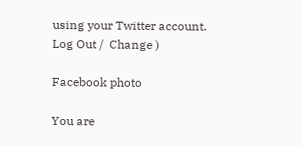using your Twitter account. Log Out /  Change )

Facebook photo

You are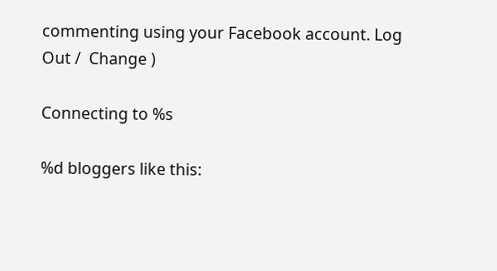commenting using your Facebook account. Log Out /  Change )

Connecting to %s

%d bloggers like this: